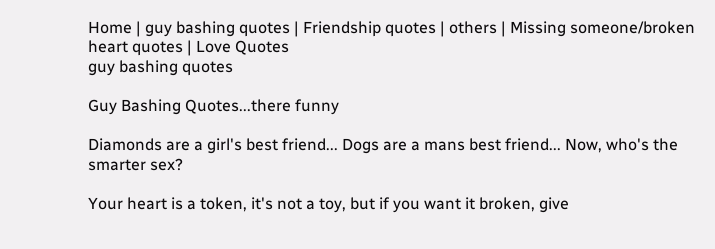Home | guy bashing quotes | Friendship quotes | others | Missing someone/broken heart quotes | Love Quotes
guy bashing quotes

Guy Bashing Quotes...there funny

Diamonds are a girl's best friend... Dogs are a mans best friend... Now, who's the smarter sex?

Your heart is a token, it's not a toy, but if you want it broken, give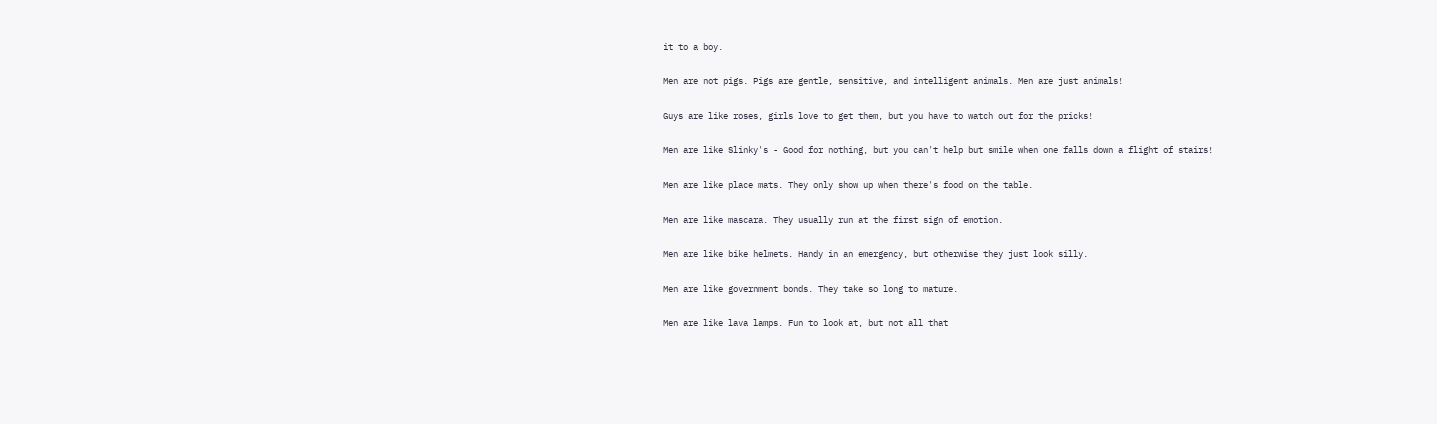it to a boy.

Men are not pigs. Pigs are gentle, sensitive, and intelligent animals. Men are just animals!

Guys are like roses, girls love to get them, but you have to watch out for the pricks!

Men are like Slinky's - Good for nothing, but you can't help but smile when one falls down a flight of stairs!

Men are like place mats. They only show up when there's food on the table.

Men are like mascara. They usually run at the first sign of emotion.

Men are like bike helmets. Handy in an emergency, but otherwise they just look silly.

Men are like government bonds. They take so long to mature.

Men are like lava lamps. Fun to look at, but not all that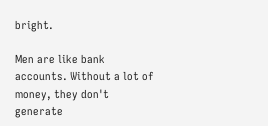bright.

Men are like bank accounts. Without a lot of money, they don't generate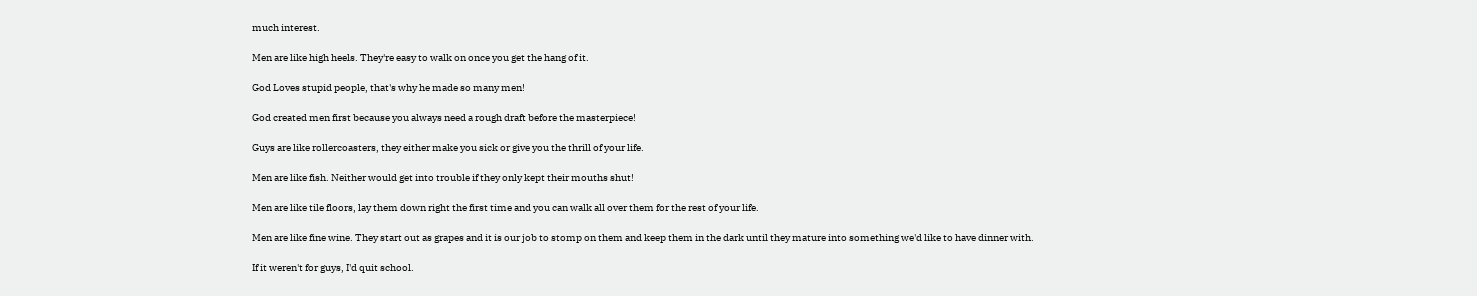much interest.

Men are like high heels. They're easy to walk on once you get the hang of it.

God Loves stupid people, that's why he made so many men!

God created men first because you always need a rough draft before the masterpiece!

Guys are like rollercoasters, they either make you sick or give you the thrill of your life.

Men are like fish. Neither would get into trouble if they only kept their mouths shut!

Men are like tile floors, lay them down right the first time and you can walk all over them for the rest of your life.

Men are like fine wine. They start out as grapes and it is our job to stomp on them and keep them in the dark until they mature into something we'd like to have dinner with.

If it weren't for guys, I'd quit school.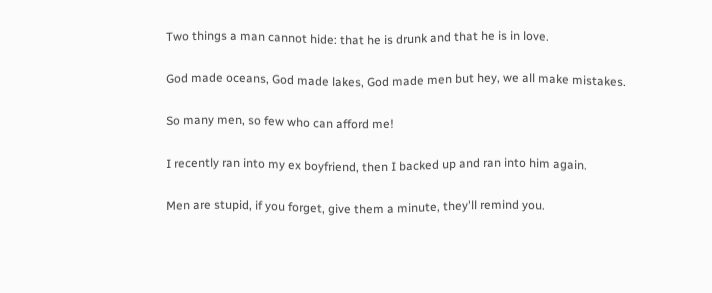Two things a man cannot hide: that he is drunk and that he is in love.

God made oceans, God made lakes, God made men but hey, we all make mistakes.

So many men, so few who can afford me!

I recently ran into my ex boyfriend, then I backed up and ran into him again.

Men are stupid, if you forget, give them a minute, they'll remind you.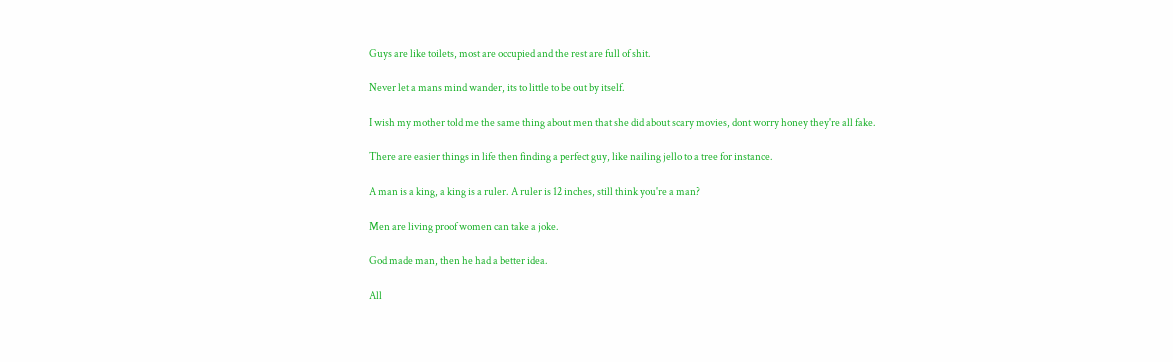Guys are like toilets, most are occupied and the rest are full of shit.

Never let a mans mind wander, its to little to be out by itself.

I wish my mother told me the same thing about men that she did about scary movies, dont worry honey they're all fake.

There are easier things in life then finding a perfect guy, like nailing jello to a tree for instance.

A man is a king, a king is a ruler. A ruler is 12 inches, still think you're a man?

Men are living proof women can take a joke.

God made man, then he had a better idea.

All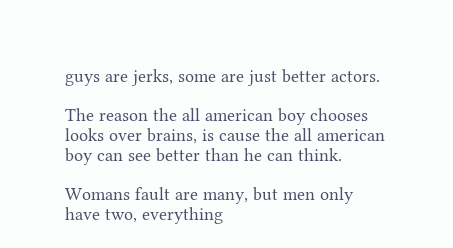guys are jerks, some are just better actors.

The reason the all american boy chooses looks over brains, is cause the all american boy can see better than he can think.

Womans fault are many, but men only have two, everything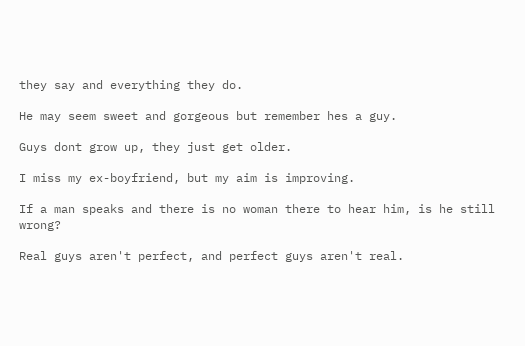they say and everything they do.

He may seem sweet and gorgeous but remember hes a guy.

Guys dont grow up, they just get older.

I miss my ex-boyfriend, but my aim is improving.

If a man speaks and there is no woman there to hear him, is he still wrong?

Real guys aren't perfect, and perfect guys aren't real.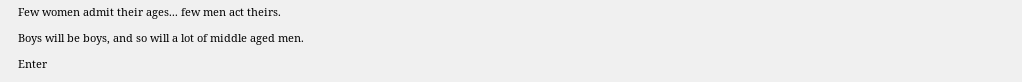Few women admit their ages... few men act theirs.

Boys will be boys, and so will a lot of middle aged men.

Enter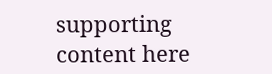supporting content here